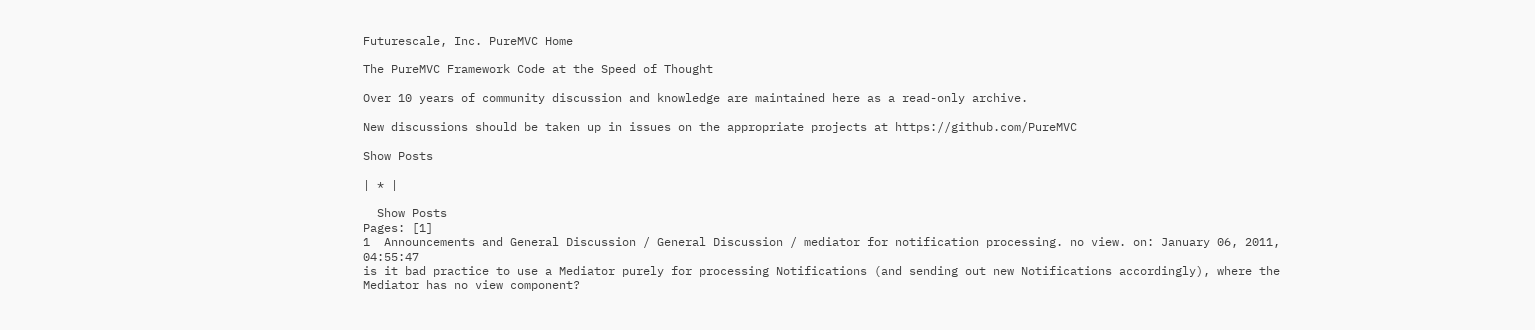Futurescale, Inc. PureMVC Home

The PureMVC Framework Code at the Speed of Thought

Over 10 years of community discussion and knowledge are maintained here as a read-only archive.

New discussions should be taken up in issues on the appropriate projects at https://github.com/PureMVC

Show Posts

| * |

  Show Posts
Pages: [1]
1  Announcements and General Discussion / General Discussion / mediator for notification processing. no view. on: January 06, 2011, 04:55:47
is it bad practice to use a Mediator purely for processing Notifications (and sending out new Notifications accordingly), where the Mediator has no view component?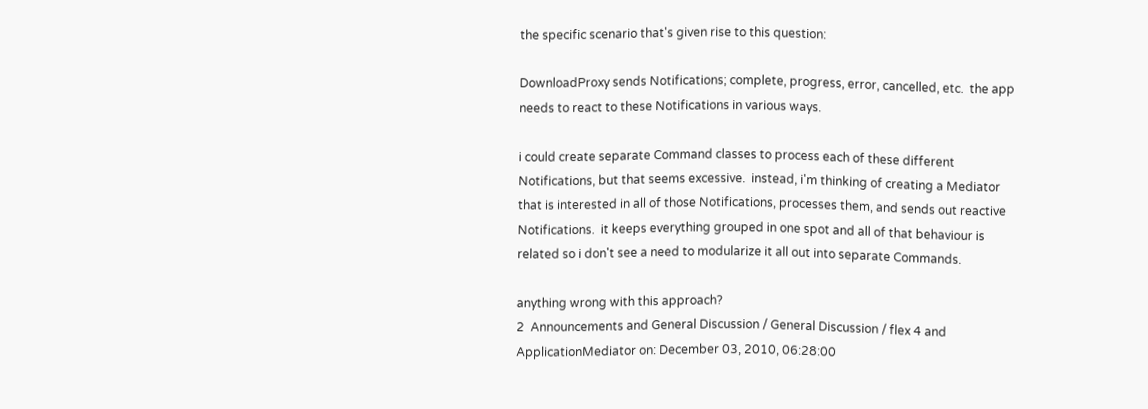the specific scenario that's given rise to this question:

DownloadProxy sends Notifications; complete, progress, error, cancelled, etc.  the app needs to react to these Notifications in various ways.

i could create separate Command classes to process each of these different Notifications, but that seems excessive.  instead, i'm thinking of creating a Mediator that is interested in all of those Notifications, processes them, and sends out reactive Notifications.  it keeps everything grouped in one spot and all of that behaviour is related so i don't see a need to modularize it all out into separate Commands.

anything wrong with this approach?
2  Announcements and General Discussion / General Discussion / flex 4 and ApplicationMediator on: December 03, 2010, 06:28:00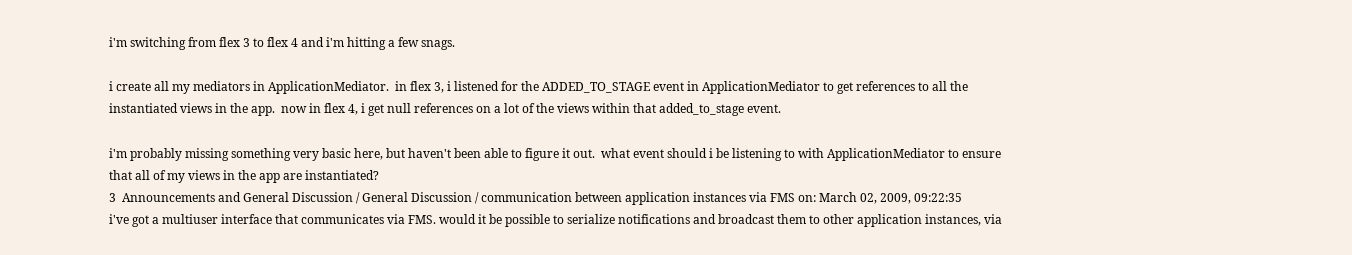i'm switching from flex 3 to flex 4 and i'm hitting a few snags.

i create all my mediators in ApplicationMediator.  in flex 3, i listened for the ADDED_TO_STAGE event in ApplicationMediator to get references to all the instantiated views in the app.  now in flex 4, i get null references on a lot of the views within that added_to_stage event.

i'm probably missing something very basic here, but haven't been able to figure it out.  what event should i be listening to with ApplicationMediator to ensure that all of my views in the app are instantiated?
3  Announcements and General Discussion / General Discussion / communication between application instances via FMS on: March 02, 2009, 09:22:35
i've got a multiuser interface that communicates via FMS. would it be possible to serialize notifications and broadcast them to other application instances, via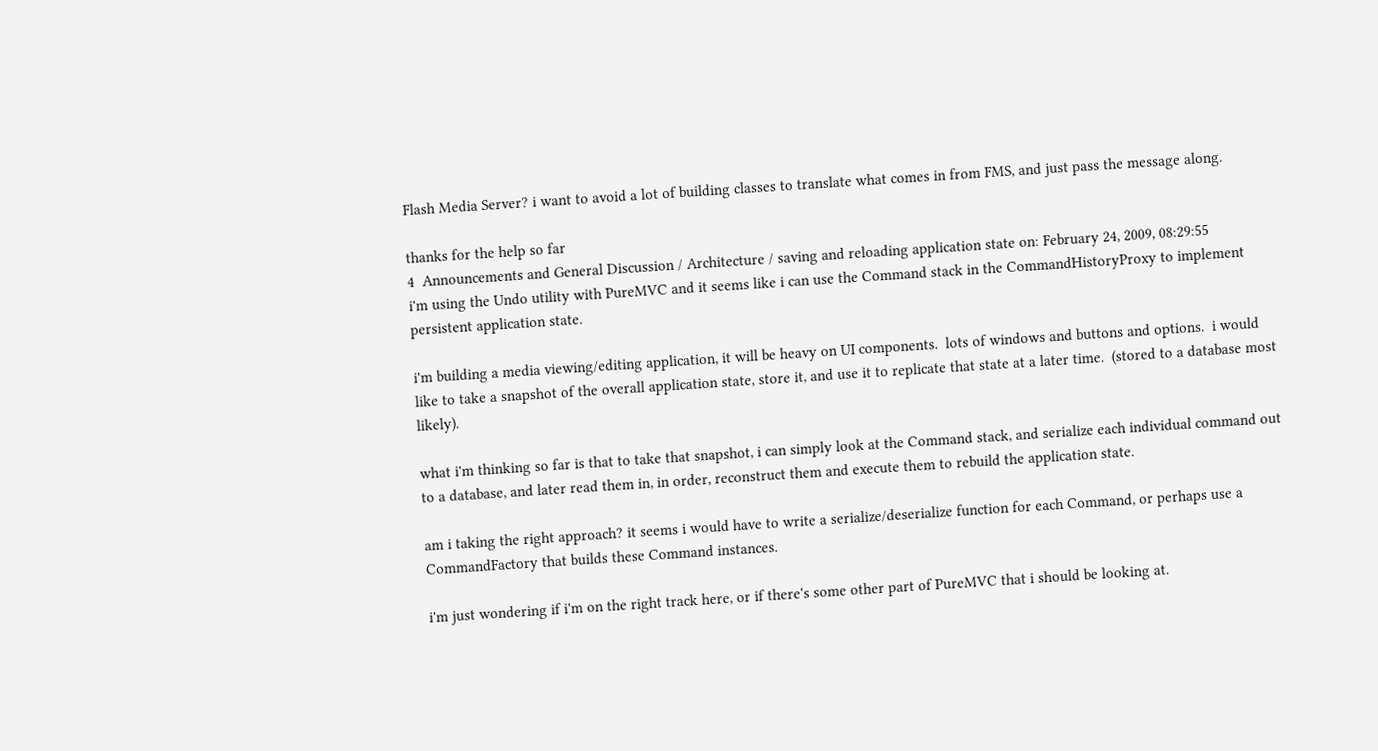Flash Media Server? i want to avoid a lot of building classes to translate what comes in from FMS, and just pass the message along.

thanks for the help so far
4  Announcements and General Discussion / Architecture / saving and reloading application state on: February 24, 2009, 08:29:55
i'm using the Undo utility with PureMVC and it seems like i can use the Command stack in the CommandHistoryProxy to implement persistent application state.

i'm building a media viewing/editing application, it will be heavy on UI components.  lots of windows and buttons and options.  i would like to take a snapshot of the overall application state, store it, and use it to replicate that state at a later time.  (stored to a database most likely).

what i'm thinking so far is that to take that snapshot, i can simply look at the Command stack, and serialize each individual command out to a database, and later read them in, in order, reconstruct them and execute them to rebuild the application state.

am i taking the right approach? it seems i would have to write a serialize/deserialize function for each Command, or perhaps use a CommandFactory that builds these Command instances.

i'm just wondering if i'm on the right track here, or if there's some other part of PureMVC that i should be looking at.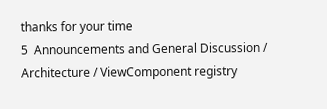thanks for your time
5  Announcements and General Discussion / Architecture / ViewComponent registry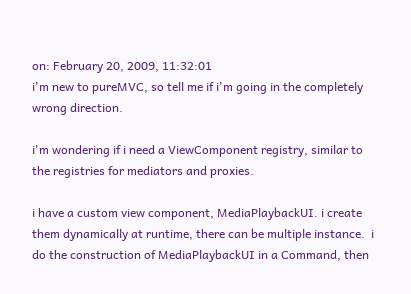on: February 20, 2009, 11:32:01
i'm new to pureMVC, so tell me if i'm going in the completely wrong direction.

i'm wondering if i need a ViewComponent registry, similar to the registries for mediators and proxies.

i have a custom view component, MediaPlaybackUI. i create them dynamically at runtime, there can be multiple instance.  i do the construction of MediaPlaybackUI in a Command, then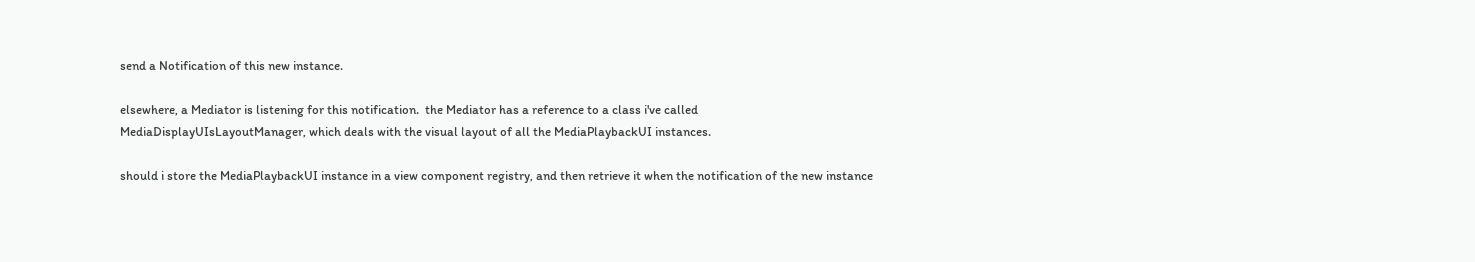send a Notification of this new instance.

elsewhere, a Mediator is listening for this notification.  the Mediator has a reference to a class i've called MediaDisplayUIsLayoutManager, which deals with the visual layout of all the MediaPlaybackUI instances.

should i store the MediaPlaybackUI instance in a view component registry, and then retrieve it when the notification of the new instance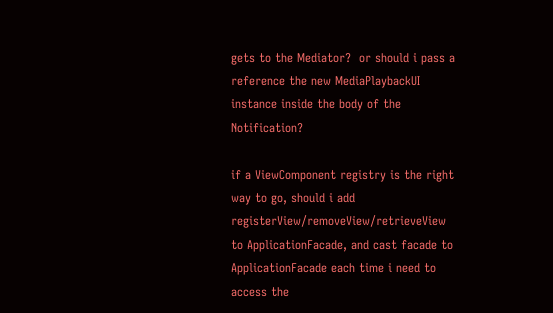gets to the Mediator?  or should i pass a reference the new MediaPlaybackUI instance inside the body of the Notification?

if a ViewComponent registry is the right way to go, should i add registerView/removeView/retrieveView  to ApplicationFacade, and cast facade to ApplicationFacade each time i need to access the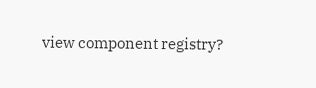view component registry?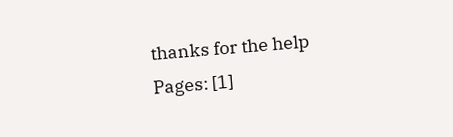thanks for the help
Pages: [1]